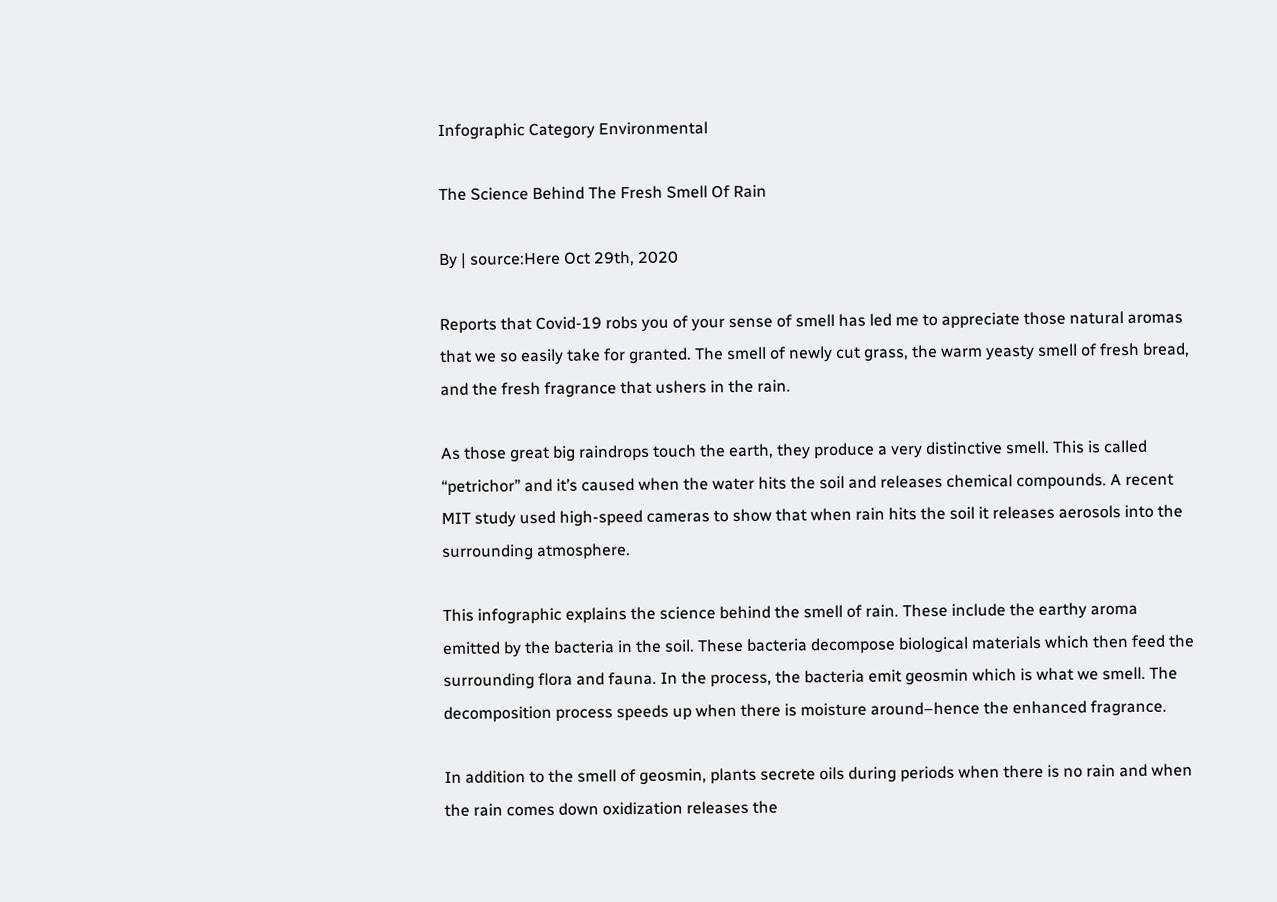Infographic Category Environmental

The Science Behind The Fresh Smell Of Rain

By | source:Here Oct 29th, 2020

Reports that Covid-19 robs you of your sense of smell has led me to appreciate those natural aromas that we so easily take for granted. The smell of newly cut grass, the warm yeasty smell of fresh bread, and the fresh fragrance that ushers in the rain.

As those great big raindrops touch the earth, they produce a very distinctive smell. This is called “petrichor” and it’s caused when the water hits the soil and releases chemical compounds. A recent MIT study used high-speed cameras to show that when rain hits the soil it releases aerosols into the surrounding atmosphere.

This infographic explains the science behind the smell of rain. These include the earthy aroma emitted by the bacteria in the soil. These bacteria decompose biological materials which then feed the surrounding flora and fauna. In the process, the bacteria emit geosmin which is what we smell. The decomposition process speeds up when there is moisture around–hence the enhanced fragrance.

In addition to the smell of geosmin, plants secrete oils during periods when there is no rain and when the rain comes down oxidization releases the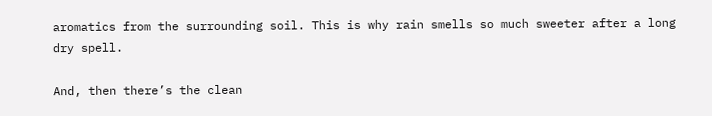aromatics from the surrounding soil. This is why rain smells so much sweeter after a long dry spell.

And, then there’s the clean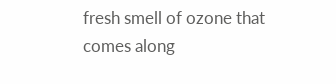fresh smell of ozone that comes along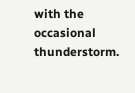with the occasional thunderstorm.